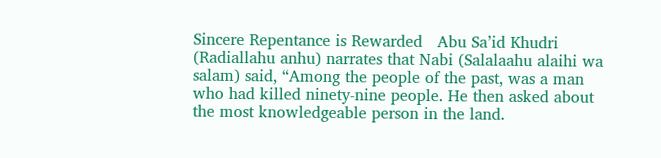Sincere Repentance is Rewarded   Abu Sa’id Khudri (Radiallahu anhu) narrates that Nabi (Salalaahu alaihi wa salam) said, “Among the people of the past, was a man who had killed ninety-nine people. He then asked about the most knowledgeable person in the land.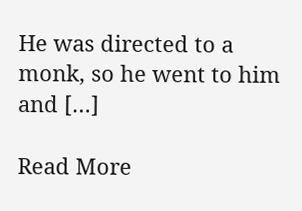He was directed to a monk, so he went to him and […]

Read More